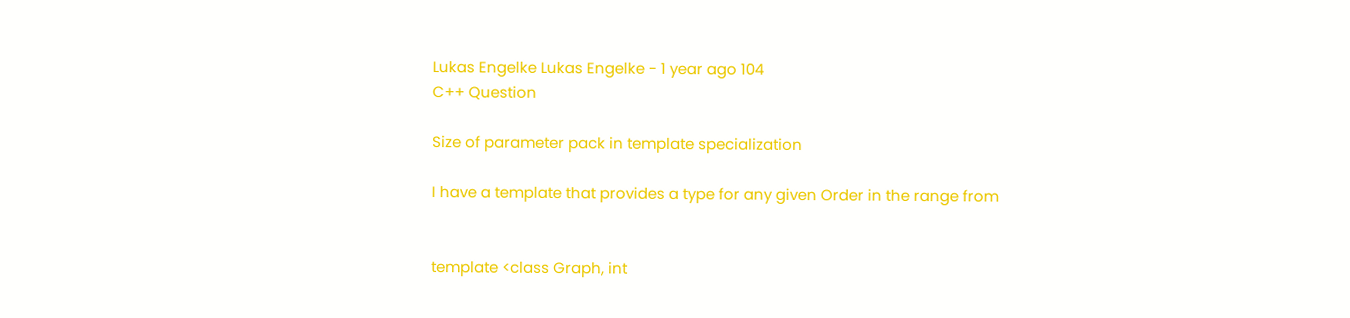Lukas Engelke Lukas Engelke - 1 year ago 104
C++ Question

Size of parameter pack in template specialization

I have a template that provides a type for any given Order in the range from


template <class Graph, int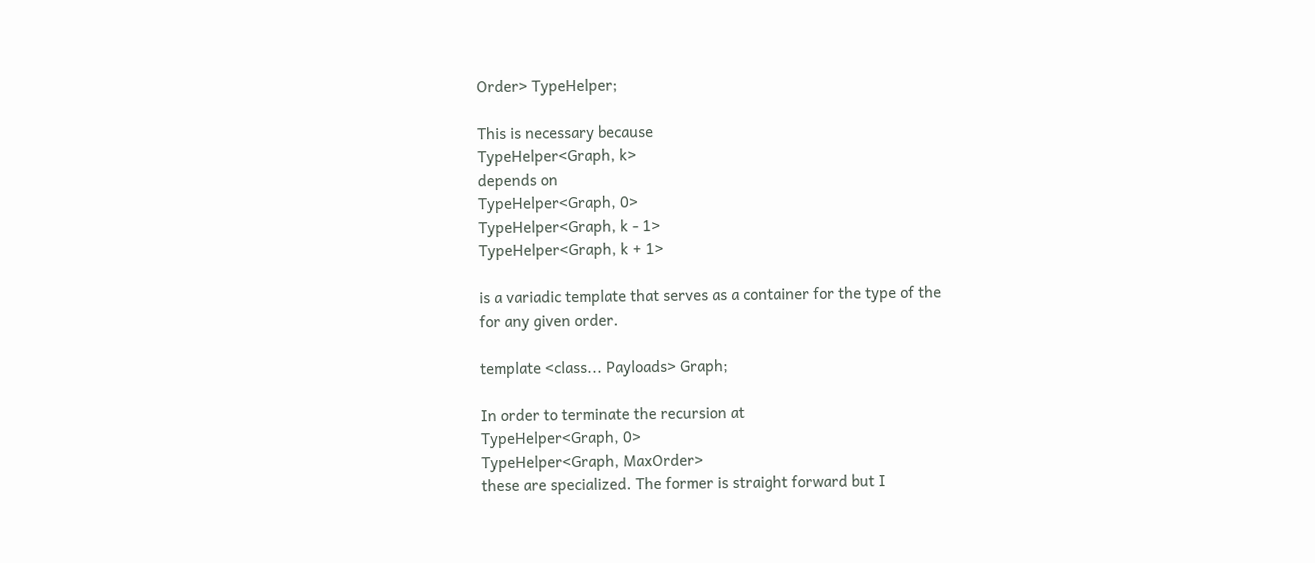Order> TypeHelper;

This is necessary because
TypeHelper<Graph, k>
depends on
TypeHelper<Graph, 0>
TypeHelper<Graph, k - 1>
TypeHelper<Graph, k + 1>

is a variadic template that serves as a container for the type of the
for any given order.

template <class... Payloads> Graph;

In order to terminate the recursion at
TypeHelper<Graph, 0>
TypeHelper<Graph, MaxOrder>
these are specialized. The former is straight forward but I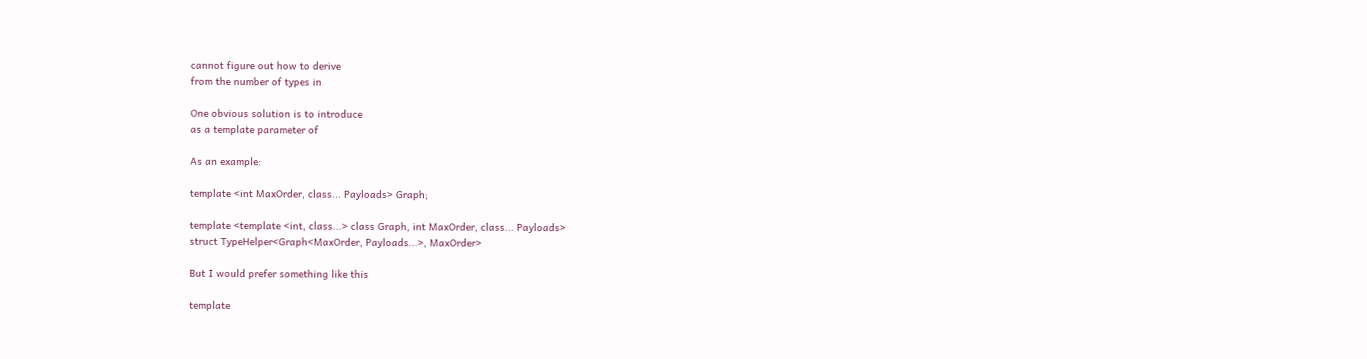cannot figure out how to derive
from the number of types in

One obvious solution is to introduce
as a template parameter of

As an example:

template <int MaxOrder, class... Payloads> Graph;

template <template <int, class...> class Graph, int MaxOrder, class... Payloads>
struct TypeHelper<Graph<MaxOrder, Payloads...>, MaxOrder>

But I would prefer something like this

template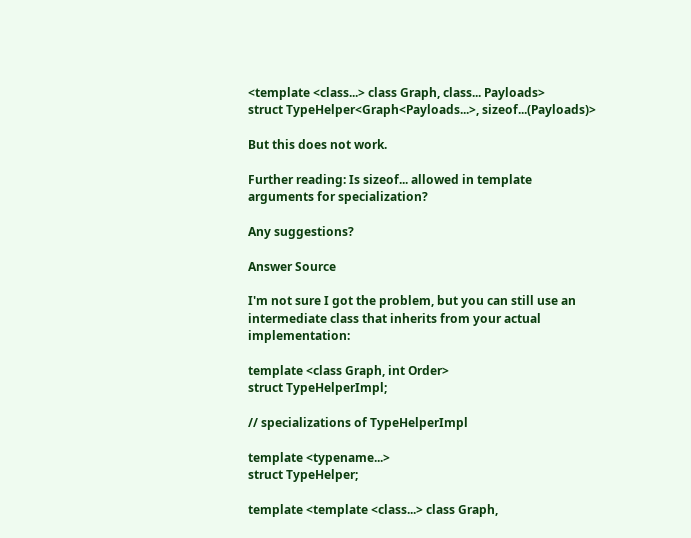<template <class...> class Graph, class... Payloads>
struct TypeHelper<Graph<Payloads...>, sizeof...(Payloads)>

But this does not work.

Further reading: Is sizeof... allowed in template arguments for specialization?

Any suggestions?

Answer Source

I'm not sure I got the problem, but you can still use an intermediate class that inherits from your actual implementation:

template <class Graph, int Order>
struct TypeHelperImpl;

// specializations of TypeHelperImpl

template <typename...>
struct TypeHelper;

template <template <class...> class Graph,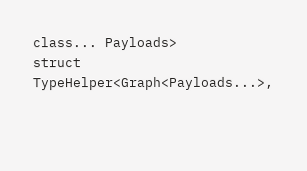class... Payloads>
struct TypeHelper<Graph<Payloads...>,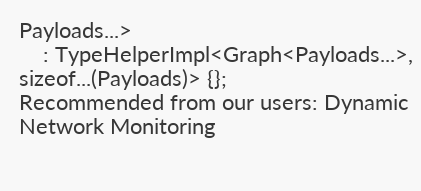Payloads...>
    : TypeHelperImpl<Graph<Payloads...>, sizeof...(Payloads)> {};
Recommended from our users: Dynamic Network Monitoring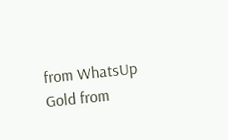from WhatsUp Gold from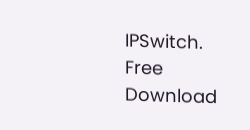IPSwitch. Free Download